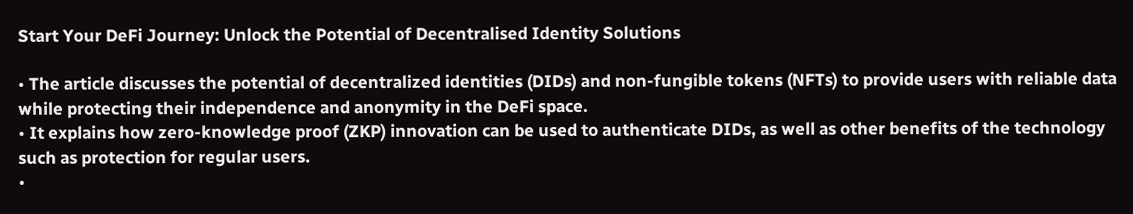Start Your DeFi Journey: Unlock the Potential of Decentralised Identity Solutions

• The article discusses the potential of decentralized identities (DIDs) and non-fungible tokens (NFTs) to provide users with reliable data while protecting their independence and anonymity in the DeFi space.
• It explains how zero-knowledge proof (ZKP) innovation can be used to authenticate DIDs, as well as other benefits of the technology such as protection for regular users.
•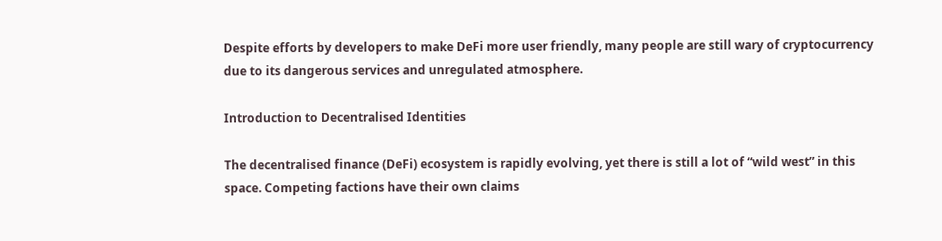Despite efforts by developers to make DeFi more user friendly, many people are still wary of cryptocurrency due to its dangerous services and unregulated atmosphere.

Introduction to Decentralised Identities

The decentralised finance (DeFi) ecosystem is rapidly evolving, yet there is still a lot of “wild west” in this space. Competing factions have their own claims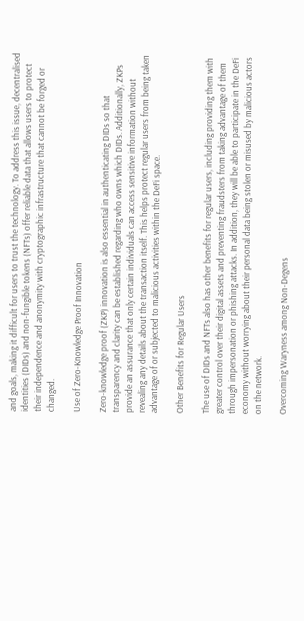and goals, making it difficult for users to trust the technology. To address this issue, decentralised identities (DIDs) and non-fungible tokens (NFTs) offer reliable data that allows users to protect their independence and anonymity with cryptographic infrastructure that cannot be forged or changed.

Use of Zero-Knowledge Proof Innovation

Zero-knowledge proof (ZKP) innovation is also essential in authenticating DIDs so that transparency and clarity can be established regarding who owns which DIDs. Additionally, ZKPs provide an assurance that only certain individuals can access sensitive information without revealing any details about the transaction itself. This helps protect regular users from being taken advantage of or subjected to malicious activities within the DeFi space.

Other Benefits for Regular Users

The use of DIDs and NFTs also has other benefits for regular users, including providing them with greater control over their digital assets and preventing fraudsters from taking advantage of them through impersonation or phishing attacks. In addition, they will be able to participate in the DeFi economy without worrying about their personal data being stolen or misused by malicious actors on the network.

Overcoming Waryness among Non-Degens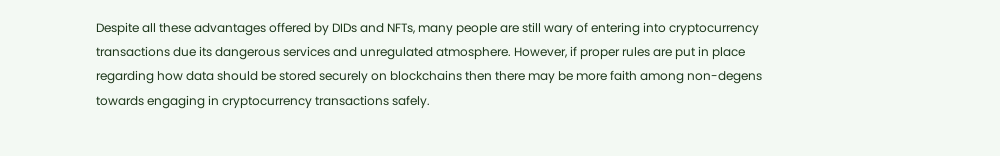Despite all these advantages offered by DIDs and NFTs, many people are still wary of entering into cryptocurrency transactions due its dangerous services and unregulated atmosphere. However, if proper rules are put in place regarding how data should be stored securely on blockchains then there may be more faith among non-degens towards engaging in cryptocurrency transactions safely.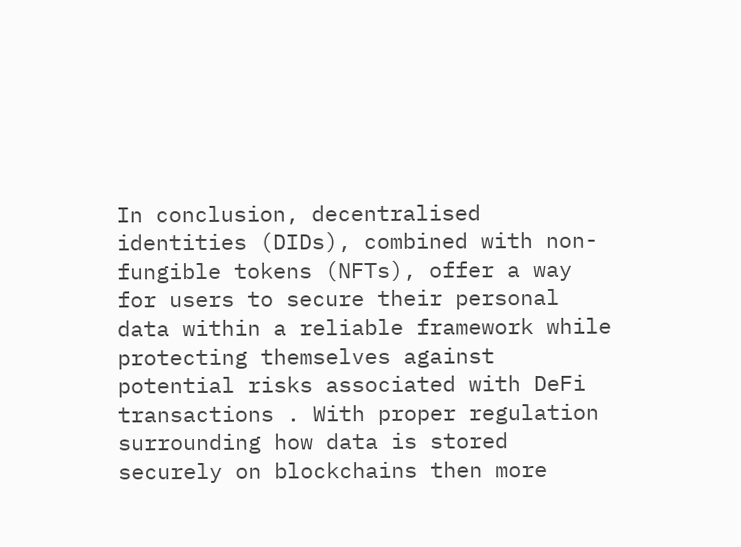In conclusion, decentralised identities (DIDs), combined with non-fungible tokens (NFTs), offer a way for users to secure their personal data within a reliable framework while protecting themselves against potential risks associated with DeFi transactions . With proper regulation surrounding how data is stored securely on blockchains then more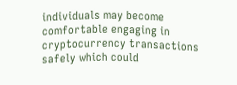individuals may become comfortable engaging in cryptocurrency transactions safely which could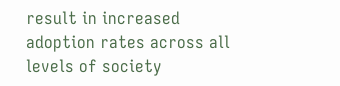result in increased adoption rates across all levels of society